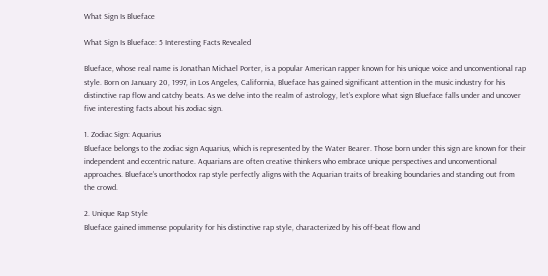What Sign Is Blueface

What Sign Is Blueface: 5 Interesting Facts Revealed

Blueface, whose real name is Jonathan Michael Porter, is a popular American rapper known for his unique voice and unconventional rap style. Born on January 20, 1997, in Los Angeles, California, Blueface has gained significant attention in the music industry for his distinctive rap flow and catchy beats. As we delve into the realm of astrology, let’s explore what sign Blueface falls under and uncover five interesting facts about his zodiac sign.

1. Zodiac Sign: Aquarius
Blueface belongs to the zodiac sign Aquarius, which is represented by the Water Bearer. Those born under this sign are known for their independent and eccentric nature. Aquarians are often creative thinkers who embrace unique perspectives and unconventional approaches. Blueface’s unorthodox rap style perfectly aligns with the Aquarian traits of breaking boundaries and standing out from the crowd.

2. Unique Rap Style
Blueface gained immense popularity for his distinctive rap style, characterized by his off-beat flow and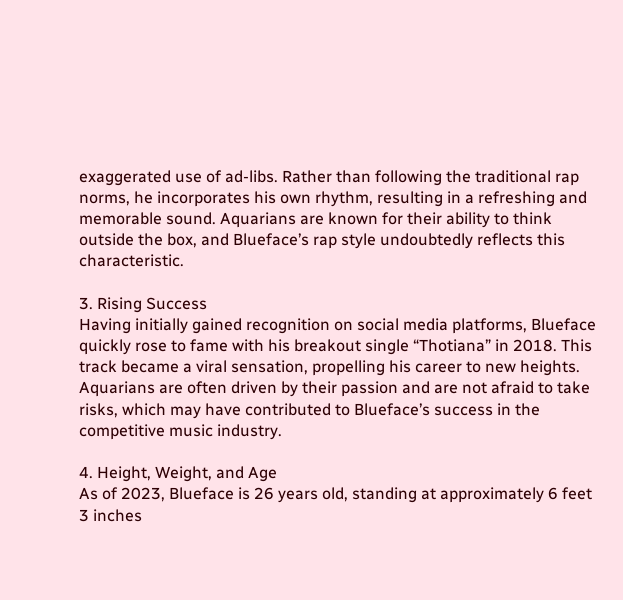exaggerated use of ad-libs. Rather than following the traditional rap norms, he incorporates his own rhythm, resulting in a refreshing and memorable sound. Aquarians are known for their ability to think outside the box, and Blueface’s rap style undoubtedly reflects this characteristic.

3. Rising Success
Having initially gained recognition on social media platforms, Blueface quickly rose to fame with his breakout single “Thotiana” in 2018. This track became a viral sensation, propelling his career to new heights. Aquarians are often driven by their passion and are not afraid to take risks, which may have contributed to Blueface’s success in the competitive music industry.

4. Height, Weight, and Age
As of 2023, Blueface is 26 years old, standing at approximately 6 feet 3 inches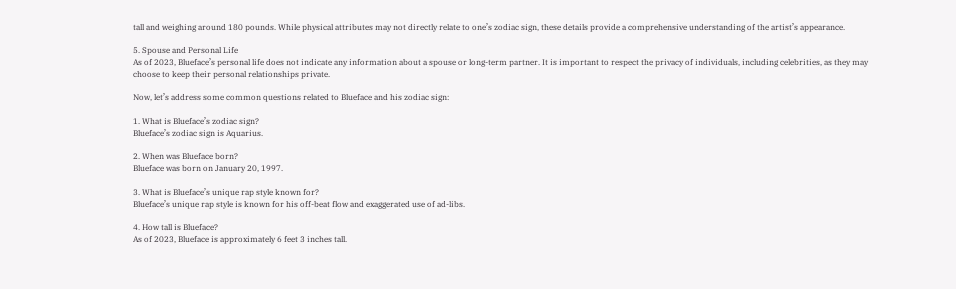tall and weighing around 180 pounds. While physical attributes may not directly relate to one’s zodiac sign, these details provide a comprehensive understanding of the artist’s appearance.

5. Spouse and Personal Life
As of 2023, Blueface’s personal life does not indicate any information about a spouse or long-term partner. It is important to respect the privacy of individuals, including celebrities, as they may choose to keep their personal relationships private.

Now, let’s address some common questions related to Blueface and his zodiac sign:

1. What is Blueface’s zodiac sign?
Blueface’s zodiac sign is Aquarius.

2. When was Blueface born?
Blueface was born on January 20, 1997.

3. What is Blueface’s unique rap style known for?
Blueface’s unique rap style is known for his off-beat flow and exaggerated use of ad-libs.

4. How tall is Blueface?
As of 2023, Blueface is approximately 6 feet 3 inches tall.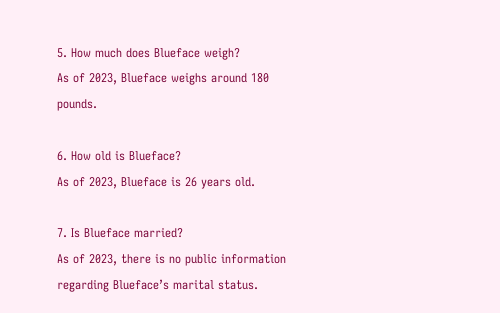5. How much does Blueface weigh?
As of 2023, Blueface weighs around 180 pounds.

6. How old is Blueface?
As of 2023, Blueface is 26 years old.

7. Is Blueface married?
As of 2023, there is no public information regarding Blueface’s marital status.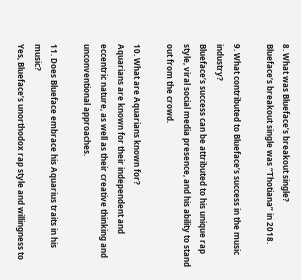8. What was Blueface’s breakout single?
Blueface’s breakout single was “Thotiana” in 2018.

9. What contributed to Blueface’s success in the music industry?
Blueface’s success can be attributed to his unique rap style, viral social media presence, and his ability to stand out from the crowd.

10. What are Aquarians known for?
Aquarians are known for their independent and eccentric nature, as well as their creative thinking and unconventional approaches.

11. Does Blueface embrace his Aquarius traits in his music?
Yes, Blueface’s unorthodox rap style and willingness to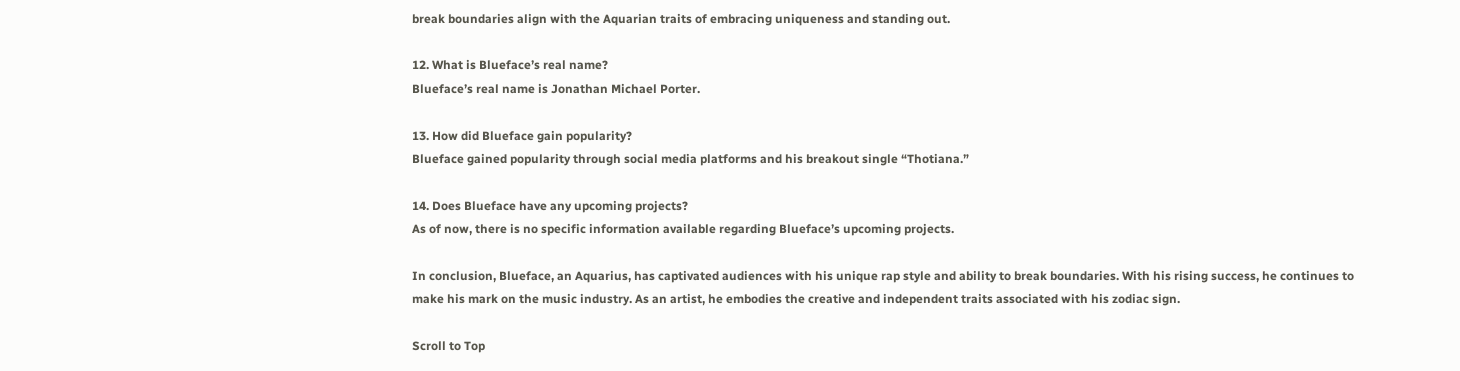break boundaries align with the Aquarian traits of embracing uniqueness and standing out.

12. What is Blueface’s real name?
Blueface’s real name is Jonathan Michael Porter.

13. How did Blueface gain popularity?
Blueface gained popularity through social media platforms and his breakout single “Thotiana.”

14. Does Blueface have any upcoming projects?
As of now, there is no specific information available regarding Blueface’s upcoming projects.

In conclusion, Blueface, an Aquarius, has captivated audiences with his unique rap style and ability to break boundaries. With his rising success, he continues to make his mark on the music industry. As an artist, he embodies the creative and independent traits associated with his zodiac sign.

Scroll to Top